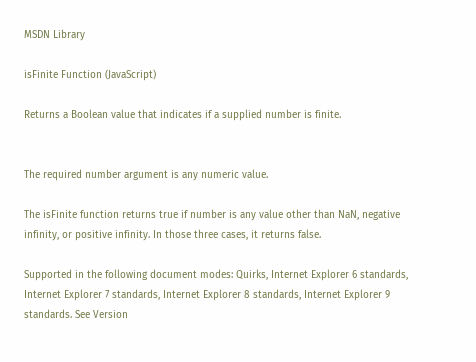MSDN Library

isFinite Function (JavaScript)

Returns a Boolean value that indicates if a supplied number is finite.


The required number argument is any numeric value.

The isFinite function returns true if number is any value other than NaN, negative infinity, or positive infinity. In those three cases, it returns false.

Supported in the following document modes: Quirks, Internet Explorer 6 standards, Internet Explorer 7 standards, Internet Explorer 8 standards, Internet Explorer 9 standards. See Version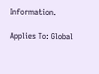Information.

Applies To: Global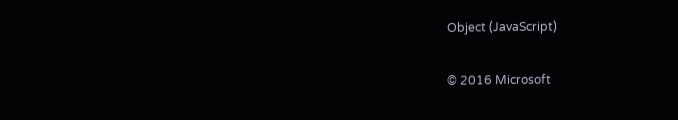Object (JavaScript)

© 2016 Microsoft